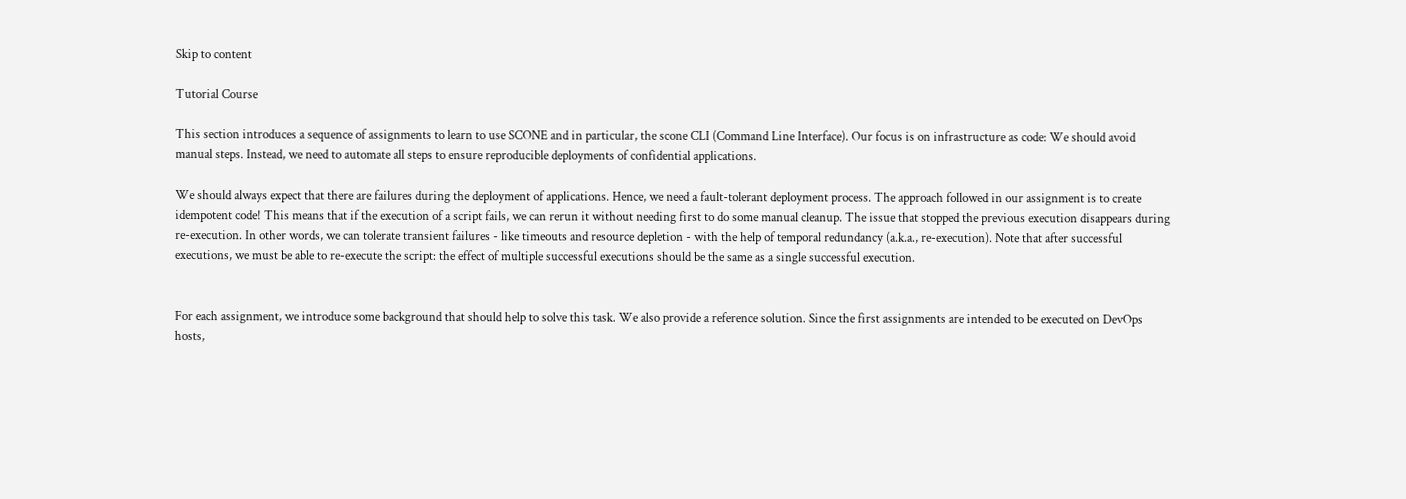Skip to content

Tutorial Course

This section introduces a sequence of assignments to learn to use SCONE and in particular, the scone CLI (Command Line Interface). Our focus is on infrastructure as code: We should avoid manual steps. Instead, we need to automate all steps to ensure reproducible deployments of confidential applications.

We should always expect that there are failures during the deployment of applications. Hence, we need a fault-tolerant deployment process. The approach followed in our assignment is to create idempotent code! This means that if the execution of a script fails, we can rerun it without needing first to do some manual cleanup. The issue that stopped the previous execution disappears during re-execution. In other words, we can tolerate transient failures - like timeouts and resource depletion - with the help of temporal redundancy (a.k.a., re-execution). Note that after successful executions, we must be able to re-execute the script: the effect of multiple successful executions should be the same as a single successful execution.


For each assignment, we introduce some background that should help to solve this task. We also provide a reference solution. Since the first assignments are intended to be executed on DevOps hosts,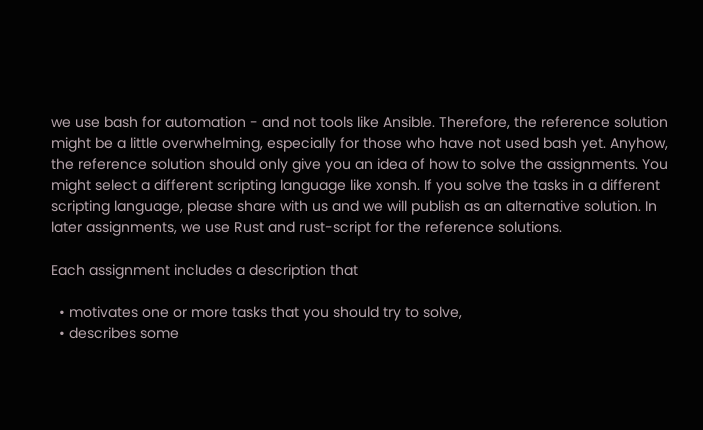we use bash for automation - and not tools like Ansible. Therefore, the reference solution might be a little overwhelming, especially for those who have not used bash yet. Anyhow, the reference solution should only give you an idea of how to solve the assignments. You might select a different scripting language like xonsh. If you solve the tasks in a different scripting language, please share with us and we will publish as an alternative solution. In later assignments, we use Rust and rust-script for the reference solutions.

Each assignment includes a description that

  • motivates one or more tasks that you should try to solve,
  • describes some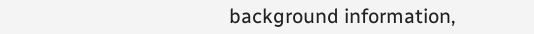background information,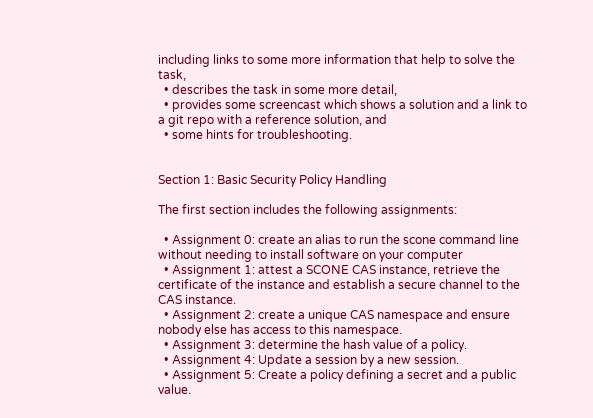including links to some more information that help to solve the task,
  • describes the task in some more detail,
  • provides some screencast which shows a solution and a link to a git repo with a reference solution, and
  • some hints for troubleshooting.


Section 1: Basic Security Policy Handling

The first section includes the following assignments:

  • Assignment 0: create an alias to run the scone command line without needing to install software on your computer
  • Assignment 1: attest a SCONE CAS instance, retrieve the certificate of the instance and establish a secure channel to the CAS instance.
  • Assignment 2: create a unique CAS namespace and ensure nobody else has access to this namespace.
  • Assignment 3: determine the hash value of a policy.
  • Assignment 4: Update a session by a new session.
  • Assignment 5: Create a policy defining a secret and a public value.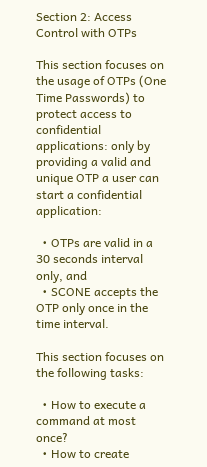Section 2: Access Control with OTPs

This section focuses on the usage of OTPs (One Time Passwords) to protect access to confidential applications: only by providing a valid and unique OTP a user can start a confidential application:

  • OTPs are valid in a 30 seconds interval only, and
  • SCONE accepts the OTP only once in the time interval.

This section focuses on the following tasks:

  • How to execute a command at most once?
  • How to create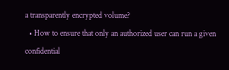a transparently encrypted volume?
  • How to ensure that only an authorized user can run a given confidential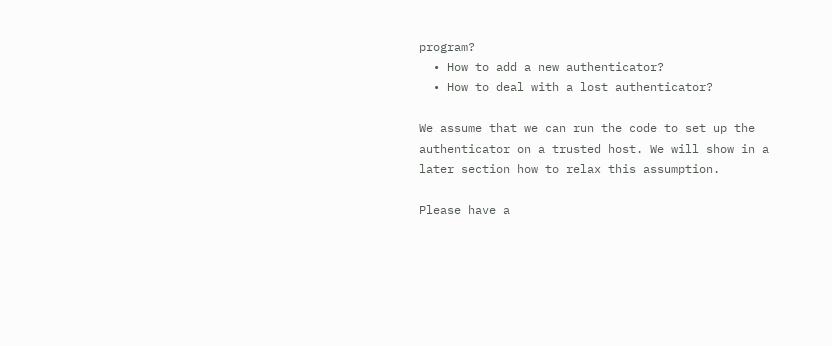program?
  • How to add a new authenticator?
  • How to deal with a lost authenticator?

We assume that we can run the code to set up the authenticator on a trusted host. We will show in a later section how to relax this assumption.

Please have a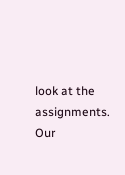look at the assignments. Our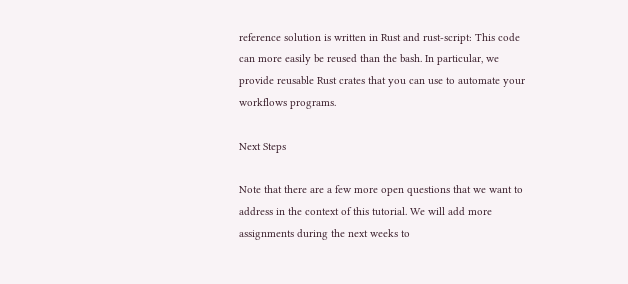reference solution is written in Rust and rust-script: This code can more easily be reused than the bash. In particular, we provide reusable Rust crates that you can use to automate your workflows programs.

Next Steps

Note that there are a few more open questions that we want to address in the context of this tutorial. We will add more assignments during the next weeks to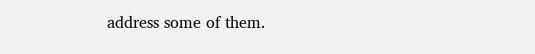address some of them.